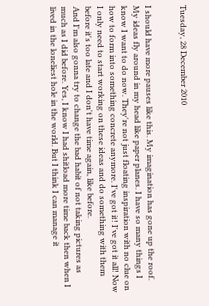Tuesday, 28 December 2010


I should have more pauses like this. My imagination has gone up the roof. My ideas fly around in my head like paper planes. I have so many things I know I want to do now. They're not just floating inspiration with no clue on how to form into something concrete anymore. I've got it! I've got it all! Now I only need to start working on these ideas and do something with them before it's too late and I don't have time again, like before.
And I'm also gonna try to change the bad habit of not taking pictures as much as I did before. Yes, I know I had shitload more time back then when I lived in the loneliest hole in the world. But I think I can manage it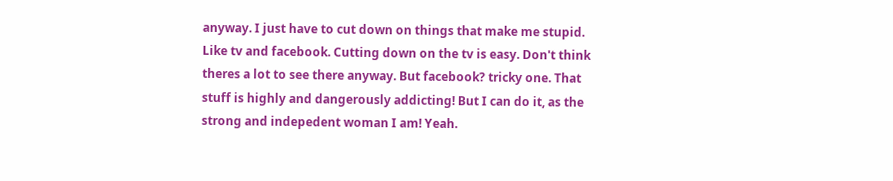anyway. I just have to cut down on things that make me stupid. Like tv and facebook. Cutting down on the tv is easy. Don't think theres a lot to see there anyway. But facebook? tricky one. That stuff is highly and dangerously addicting! But I can do it, as the strong and indepedent woman I am! Yeah.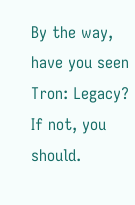By the way, have you seen Tron: Legacy? If not, you should.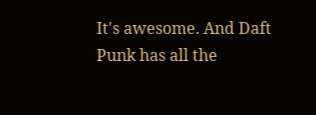It's awesome. And Daft Punk has all the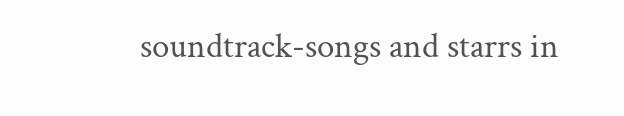soundtrack-songs and starrs in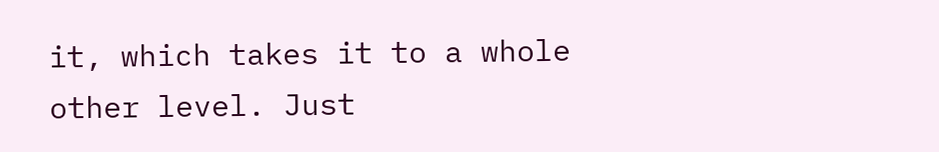it, which takes it to a whole other level. Just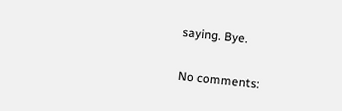saying. Bye.

No comments: